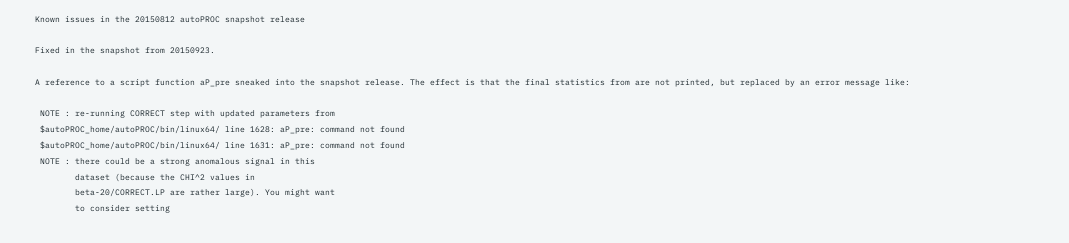Known issues in the 20150812 autoPROC snapshot release

Fixed in the snapshot from 20150923.

A reference to a script function aP_pre sneaked into the snapshot release. The effect is that the final statistics from are not printed, but replaced by an error message like:

 NOTE : re-running CORRECT step with updated parameters from
 $autoPROC_home/autoPROC/bin/linux64/ line 1628: aP_pre: command not found
 $autoPROC_home/autoPROC/bin/linux64/ line 1631: aP_pre: command not found
 NOTE : there could be a strong anomalous signal in this
        dataset (because the CHI^2 values in
        beta-20/CORRECT.LP are rather large). You might want
        to consider setting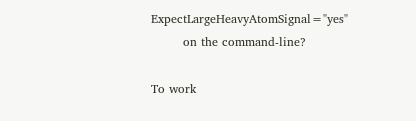ExpectLargeHeavyAtomSignal="yes"
        on the command-line?

To work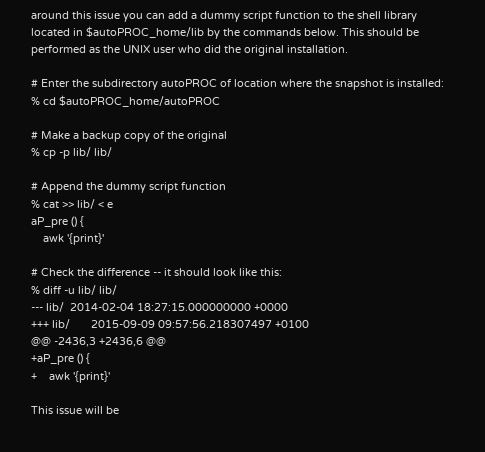around this issue you can add a dummy script function to the shell library located in $autoPROC_home/lib by the commands below. This should be performed as the UNIX user who did the original installation.

# Enter the subdirectory autoPROC of location where the snapshot is installed:
% cd $autoPROC_home/autoPROC

# Make a backup copy of the original
% cp -p lib/ lib/

# Append the dummy script function
% cat >> lib/ < e
aP_pre () {
    awk '{print}'

# Check the difference -- it should look like this:
% diff -u lib/ lib/
--- lib/  2014-02-04 18:27:15.000000000 +0000
+++ lib/       2015-09-09 09:57:56.218307497 +0100
@@ -2436,3 +2436,6 @@
+aP_pre () {
+    awk '{print}'

This issue will be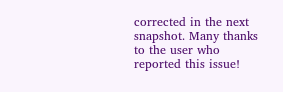corrected in the next snapshot. Many thanks to the user who reported this issue!